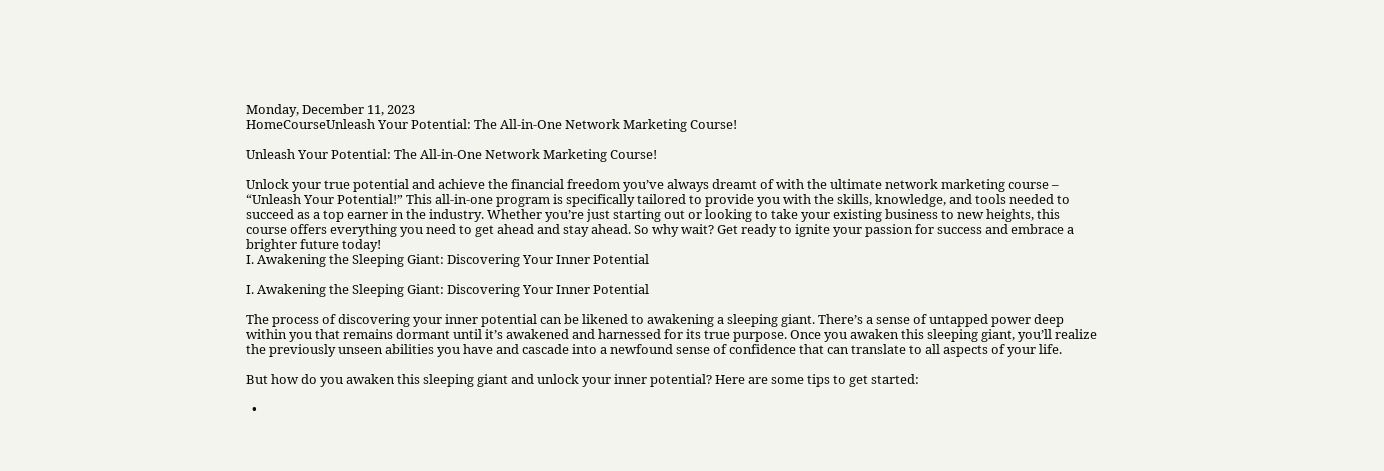Monday, December 11, 2023
HomeCourseUnleash Your Potential: The All-in-One Network Marketing Course!

Unleash Your Potential: The All-in-One Network Marketing Course!

Unlock your true potential and achieve the financial freedom you’ve always dreamt of with the ultimate network marketing course – “Unleash Your Potential!” This all-in-one program is specifically tailored to provide you with the skills, knowledge, and tools needed to succeed as a top earner in the industry. Whether you’re just starting out or looking to take your existing business to new heights, this course offers everything you need to get ahead and stay ahead. So why wait? Get ready to ignite your passion for success and embrace a brighter future today!
I. Awakening the Sleeping Giant: Discovering Your Inner Potential

I. Awakening the Sleeping Giant: Discovering Your Inner Potential

The process of discovering your inner potential can be likened to awakening a sleeping giant. There’s a sense of untapped power deep within you that remains dormant until it’s awakened and harnessed for its true purpose. Once you awaken this sleeping giant, you’ll realize the previously unseen abilities you have and cascade into a newfound sense of confidence that can translate to all aspects of your life.

But how do you awaken this sleeping giant and unlock your inner potential? Here are some tips to get started:

  •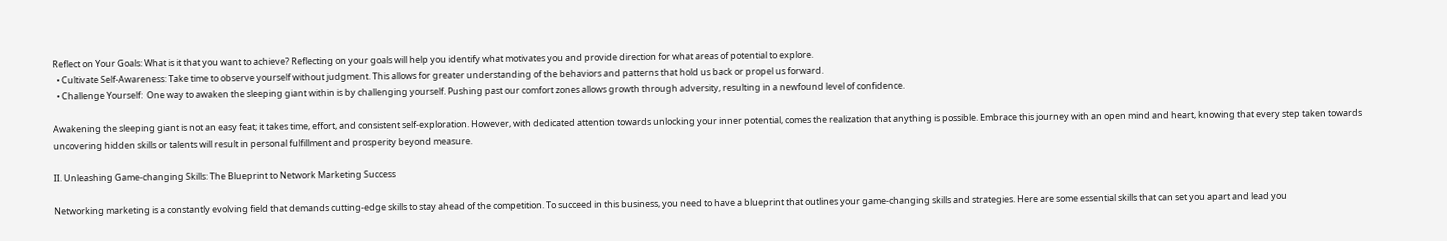Reflect on Your Goals: What is it that you want to achieve? Reflecting on your goals will help you identify what motivates you and provide direction for what areas of potential to explore.
  • Cultivate Self-Awareness: Take time to observe yourself without judgment. This allows for greater understanding of the behaviors and patterns that hold us back or propel us forward.
  • Challenge Yourself:  One way to awaken the sleeping giant within is by challenging yourself. Pushing past our comfort zones allows growth through adversity, resulting in a newfound level of confidence.

Awakening the sleeping giant is not an easy feat; it takes time, effort, and consistent self-exploration. However, with dedicated attention towards unlocking your inner potential, comes the realization that anything is possible. Embrace this journey with an open mind and heart, knowing that every step taken towards uncovering hidden skills or talents will result in personal fulfillment and prosperity beyond measure.

II. Unleashing Game-changing Skills: The Blueprint to Network Marketing Success

Networking marketing is a constantly evolving field that demands cutting-edge skills to stay ahead of the competition. To succeed in this business, you need to have a blueprint that outlines your game-changing skills and strategies. Here are some essential skills that can set you apart and lead you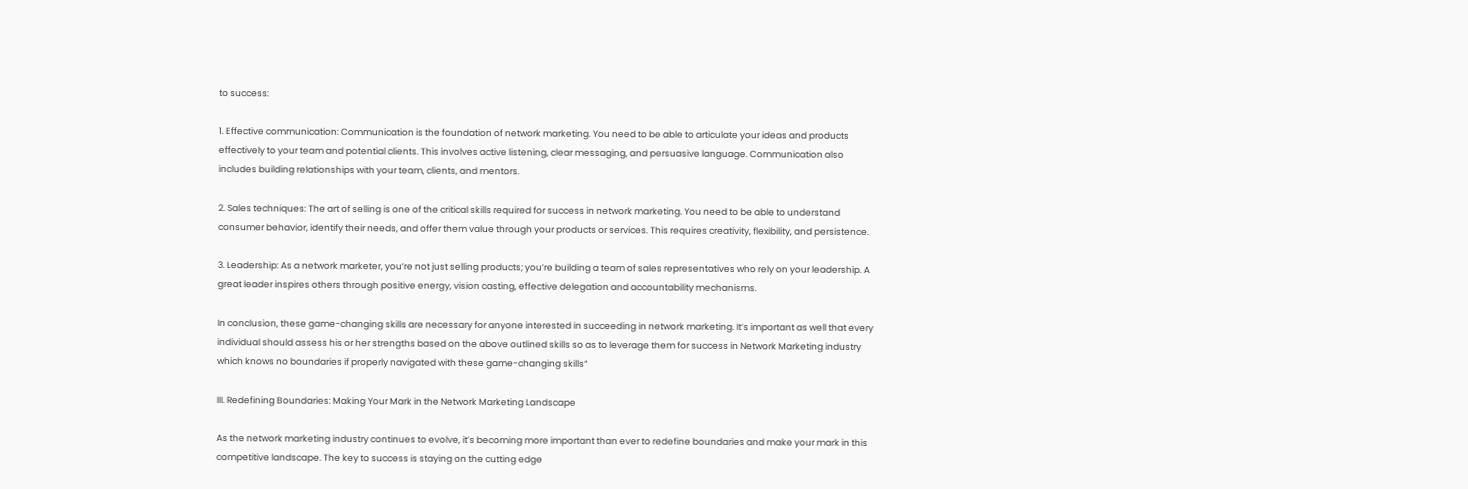to success:

1. Effective communication: Communication is the foundation of network marketing. You need to be able to articulate your ideas and products effectively to your team and potential clients. This involves active listening, clear messaging, and persuasive language. Communication also includes building relationships with your team, clients, and mentors.

2. Sales techniques: The art of selling is one of the critical skills required for success in network marketing. You need to be able to understand consumer behavior, identify their needs, and offer them value through your products or services. This requires creativity, flexibility, and persistence.

3. Leadership: As a network marketer, you’re not just selling products; you’re building a team of sales representatives who rely on your leadership. A great leader inspires others through positive energy, vision casting, effective delegation and accountability mechanisms.

In conclusion, these game-changing skills are necessary for anyone interested in succeeding in network marketing. It’s important as well that every individual should assess his or her strengths based on the above outlined skills so as to leverage them for success in Network Marketing industry which knows no boundaries if properly navigated with these game-changing skills“

III. Redefining Boundaries: Making Your Mark in the Network Marketing Landscape

As the network marketing industry continues to evolve, it’s becoming more important than ever to redefine boundaries and make your mark in this competitive landscape. The key to success is staying on the cutting edge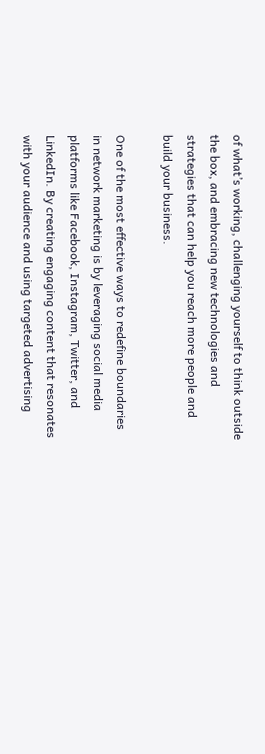of what’s working, challenging yourself to think outside the box, and embracing new technologies and strategies that can help you reach more people and build your business.

One of the most effective ways to redefine boundaries in network marketing is by leveraging social media platforms like Facebook, Instagram, Twitter, and LinkedIn. By creating engaging content that resonates with your audience and using targeted advertising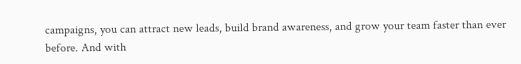campaigns, you can attract new leads, build brand awareness, and grow your team faster than ever before. And with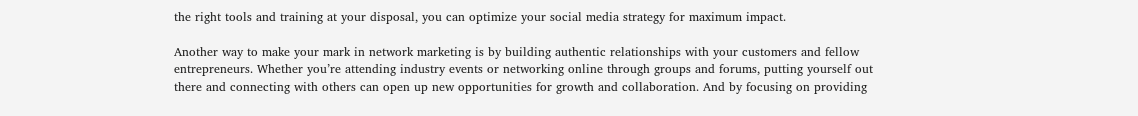the right tools and training at your disposal, you can optimize your social media strategy for maximum impact.

Another way to make your mark in network marketing is by building authentic relationships with your customers and fellow entrepreneurs. Whether you’re attending industry events or networking online through groups and forums, putting yourself out there and connecting with others can open up new opportunities for growth and collaboration. And by focusing on providing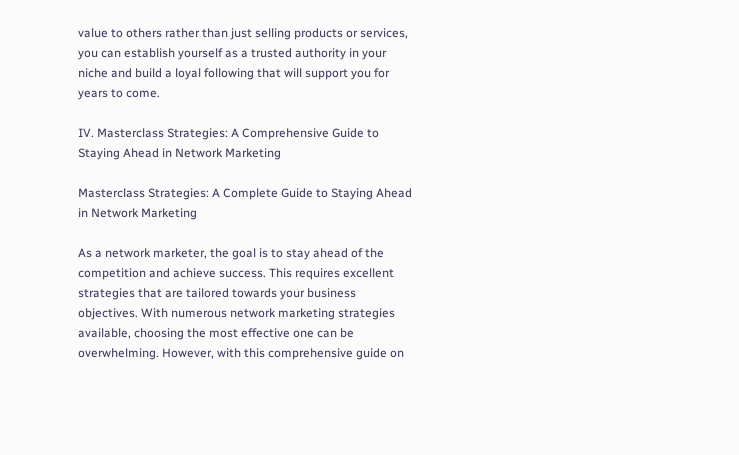value to others rather than just selling products or services, you can establish yourself as a trusted authority in your niche and build a loyal following that will support you for years to come.

IV. Masterclass Strategies: A Comprehensive Guide to Staying Ahead in Network Marketing

Masterclass Strategies: A Complete Guide to Staying Ahead in Network Marketing

As a network marketer, the goal is to stay ahead of the competition and achieve success. This requires excellent strategies that are tailored towards your business objectives. With numerous network marketing strategies available, choosing the most effective one can be overwhelming. However, with this comprehensive guide on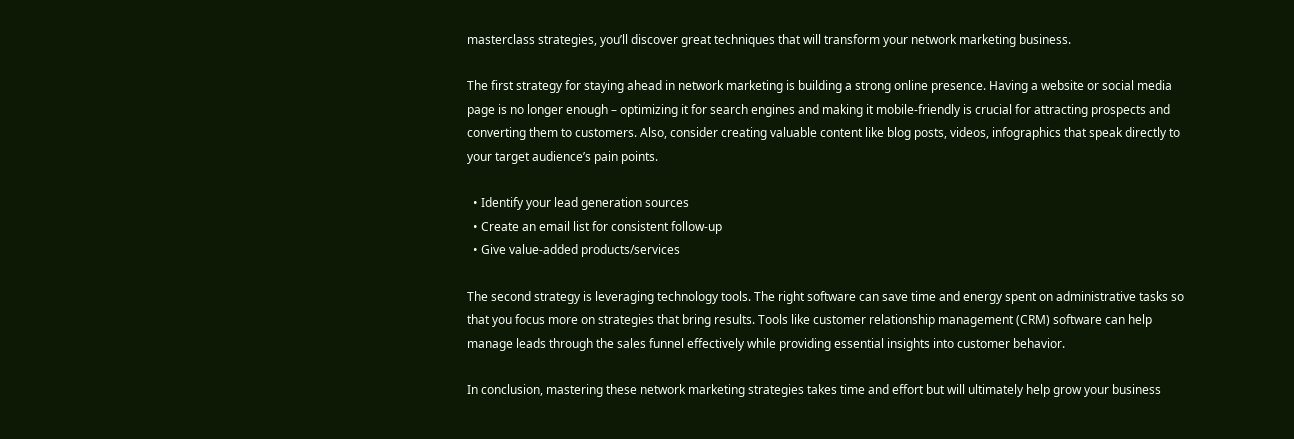masterclass strategies, you’ll discover great techniques that will transform your network marketing business.

The first strategy for staying ahead in network marketing is building a strong online presence. Having a website or social media page is no longer enough – optimizing it for search engines and making it mobile-friendly is crucial for attracting prospects and converting them to customers. Also, consider creating valuable content like blog posts, videos, infographics that speak directly to your target audience’s pain points.

  • Identify your lead generation sources
  • Create an email list for consistent follow-up
  • Give value-added products/services

The second strategy is leveraging technology tools. The right software can save time and energy spent on administrative tasks so that you focus more on strategies that bring results. Tools like customer relationship management (CRM) software can help manage leads through the sales funnel effectively while providing essential insights into customer behavior.

In conclusion, mastering these network marketing strategies takes time and effort but will ultimately help grow your business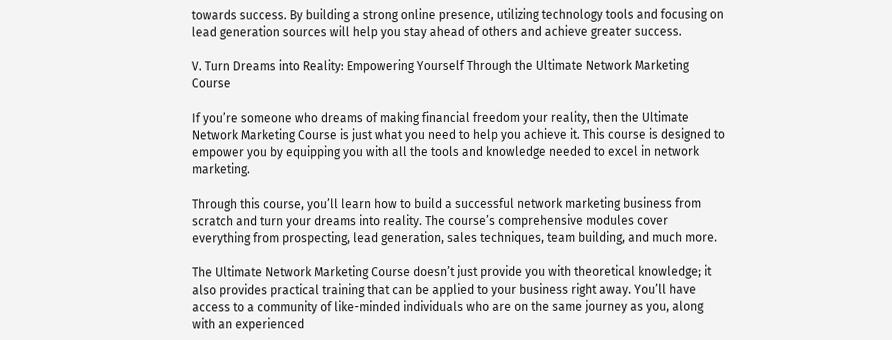towards success. By building a strong online presence, utilizing technology tools and focusing on lead generation sources will help you stay ahead of others and achieve greater success.

V. Turn Dreams into Reality: Empowering Yourself Through the Ultimate Network Marketing Course

If you’re someone who dreams of making financial freedom your reality, then the Ultimate Network Marketing Course is just what you need to help you achieve it. This course is designed to empower you by equipping you with all the tools and knowledge needed to excel in network marketing.

Through this course, you’ll learn how to build a successful network marketing business from scratch and turn your dreams into reality. The course’s comprehensive modules cover everything from prospecting, lead generation, sales techniques, team building, and much more.

The Ultimate Network Marketing Course doesn’t just provide you with theoretical knowledge; it also provides practical training that can be applied to your business right away. You’ll have access to a community of like-minded individuals who are on the same journey as you, along with an experienced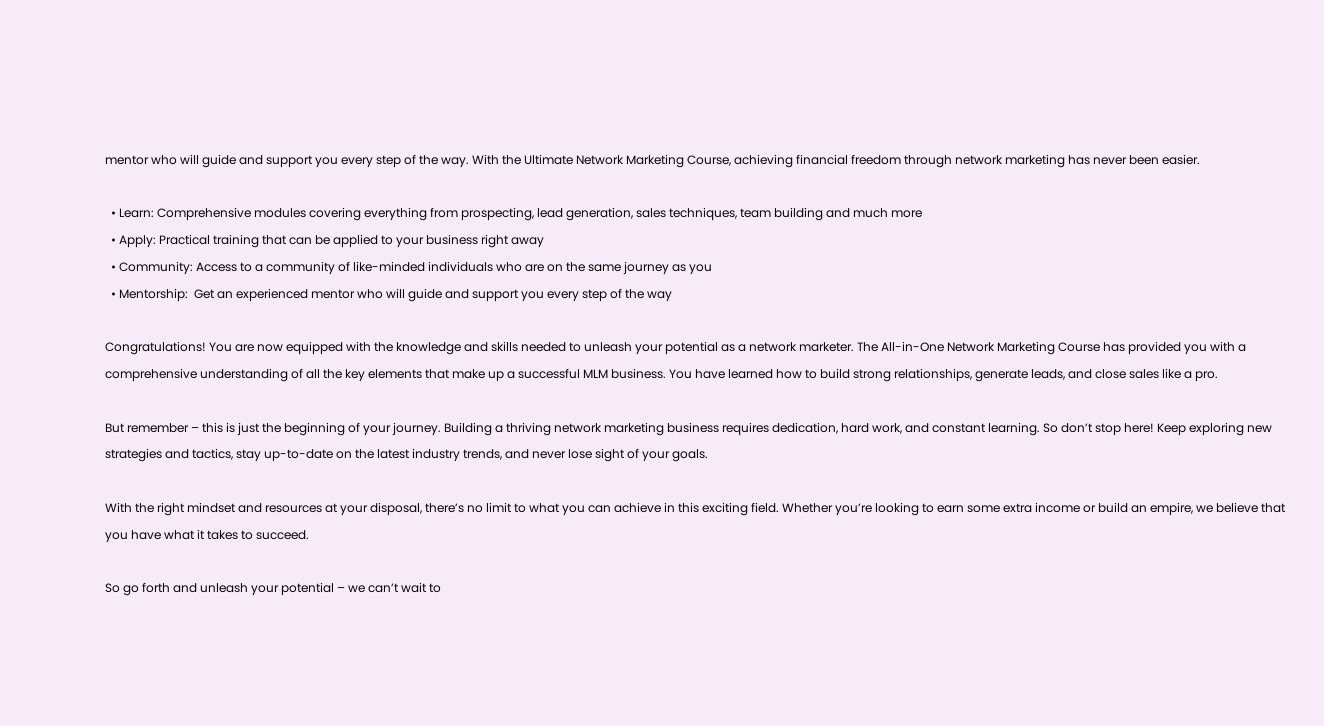mentor who will guide and support you every step of the way. With the Ultimate Network Marketing Course, achieving financial freedom through network marketing has never been easier.

  • Learn: Comprehensive modules covering everything from prospecting, lead generation, sales techniques, team building and much more
  • Apply: Practical training that can be applied to your business right away
  • Community: Access to a community of like-minded individuals who are on the same journey as you
  • Mentorship:  Get an experienced mentor who will guide and support you every step of the way

Congratulations! You are now equipped with the knowledge and skills needed to unleash your potential as a network marketer. The All-in-One Network Marketing Course has provided you with a comprehensive understanding of all the key elements that make up a successful MLM business. You have learned how to build strong relationships, generate leads, and close sales like a pro.

But remember – this is just the beginning of your journey. Building a thriving network marketing business requires dedication, hard work, and constant learning. So don’t stop here! Keep exploring new strategies and tactics, stay up-to-date on the latest industry trends, and never lose sight of your goals.

With the right mindset and resources at your disposal, there’s no limit to what you can achieve in this exciting field. Whether you’re looking to earn some extra income or build an empire, we believe that you have what it takes to succeed.

So go forth and unleash your potential – we can’t wait to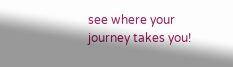see where your journey takes you!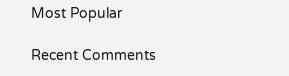Most Popular

Recent Comments